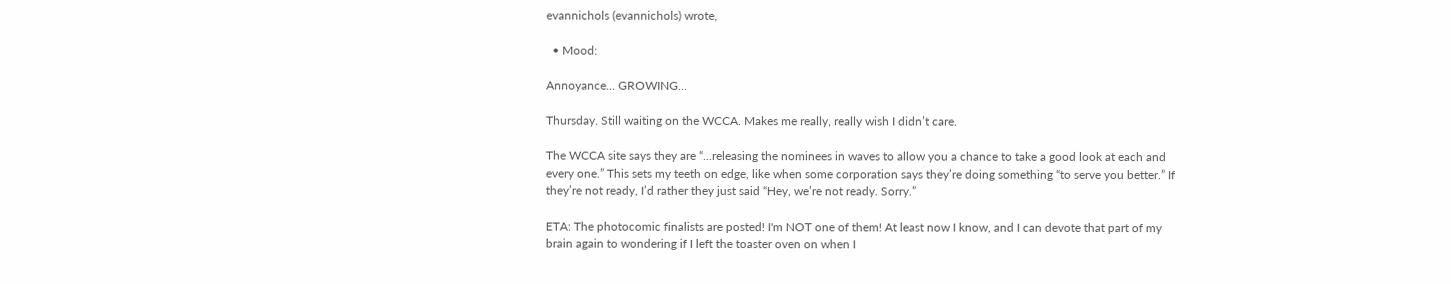evannichols (evannichols) wrote,

  • Mood:

Annoyance... GROWING...

Thursday. Still waiting on the WCCA. Makes me really, really wish I didn’t care.

The WCCA site says they are “...releasing the nominees in waves to allow you a chance to take a good look at each and every one.” This sets my teeth on edge, like when some corporation says they’re doing something “to serve you better.” If they’re not ready, I’d rather they just said “Hey, we’re not ready. Sorry.”

ETA: The photocomic finalists are posted! I'm NOT one of them! At least now I know, and I can devote that part of my brain again to wondering if I left the toaster oven on when I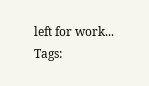left for work...
Tags: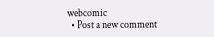webcomic
  • Post a new comment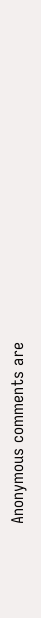Anonymous comments are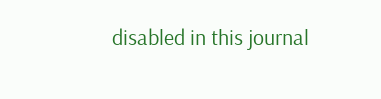disabled in this journal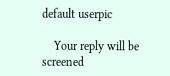default userpic

    Your reply will be screened